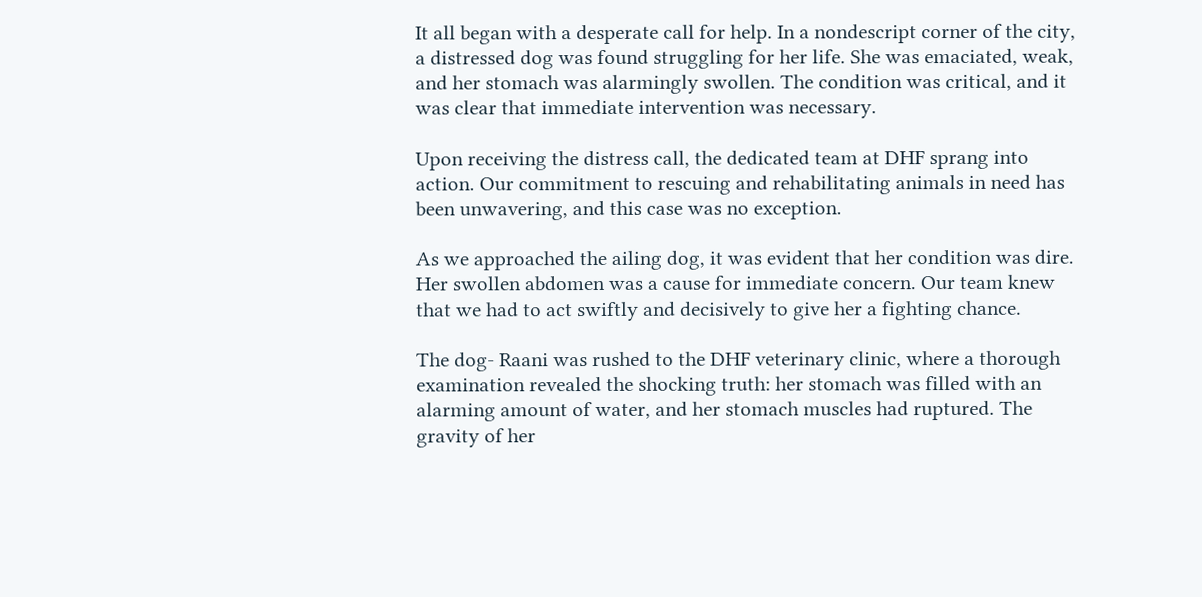It all began with a desperate call for help. In a nondescript corner of the city, a distressed dog was found struggling for her life. She was emaciated, weak, and her stomach was alarmingly swollen. The condition was critical, and it was clear that immediate intervention was necessary.

Upon receiving the distress call, the dedicated team at DHF sprang into action. Our commitment to rescuing and rehabilitating animals in need has been unwavering, and this case was no exception.

As we approached the ailing dog, it was evident that her condition was dire. Her swollen abdomen was a cause for immediate concern. Our team knew that we had to act swiftly and decisively to give her a fighting chance.

The dog- Raani was rushed to the DHF veterinary clinic, where a thorough examination revealed the shocking truth: her stomach was filled with an alarming amount of water, and her stomach muscles had ruptured. The gravity of her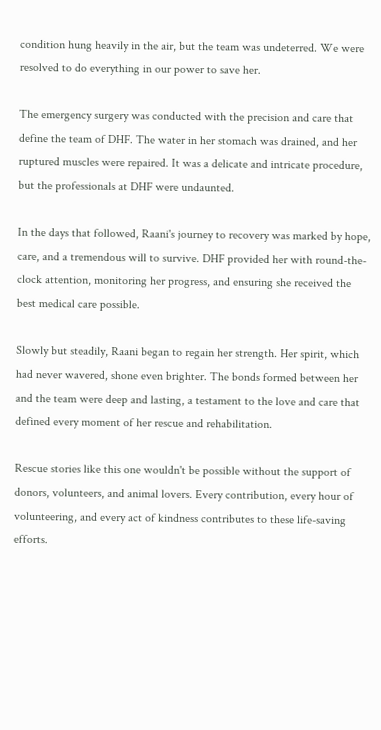condition hung heavily in the air, but the team was undeterred. We were resolved to do everything in our power to save her.

The emergency surgery was conducted with the precision and care that define the team of DHF. The water in her stomach was drained, and her ruptured muscles were repaired. It was a delicate and intricate procedure, but the professionals at DHF were undaunted.

In the days that followed, Raani's journey to recovery was marked by hope, care, and a tremendous will to survive. DHF provided her with round-the-clock attention, monitoring her progress, and ensuring she received the best medical care possible.

Slowly but steadily, Raani began to regain her strength. Her spirit, which had never wavered, shone even brighter. The bonds formed between her and the team were deep and lasting, a testament to the love and care that defined every moment of her rescue and rehabilitation.

Rescue stories like this one wouldn't be possible without the support of donors, volunteers, and animal lovers. Every contribution, every hour of volunteering, and every act of kindness contributes to these life-saving efforts.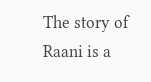The story of Raani is a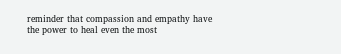reminder that compassion and empathy have the power to heal even the most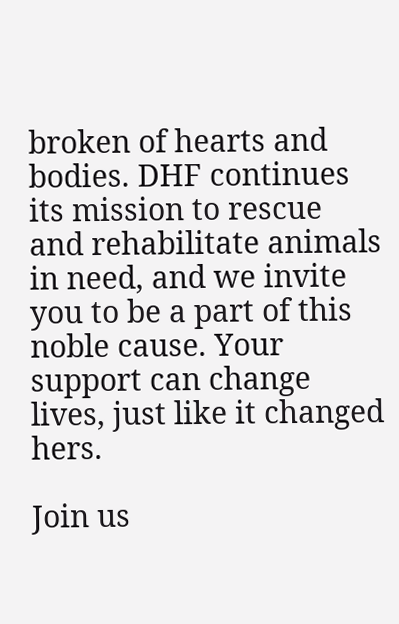broken of hearts and bodies. DHF continues its mission to rescue and rehabilitate animals in need, and we invite you to be a part of this noble cause. Your support can change lives, just like it changed hers.

Join us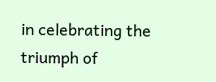in celebrating the triumph of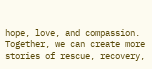hope, love, and compassion. Together, we can create more stories of rescue, recovery,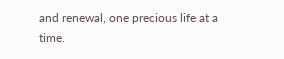and renewal, one precious life at a time.